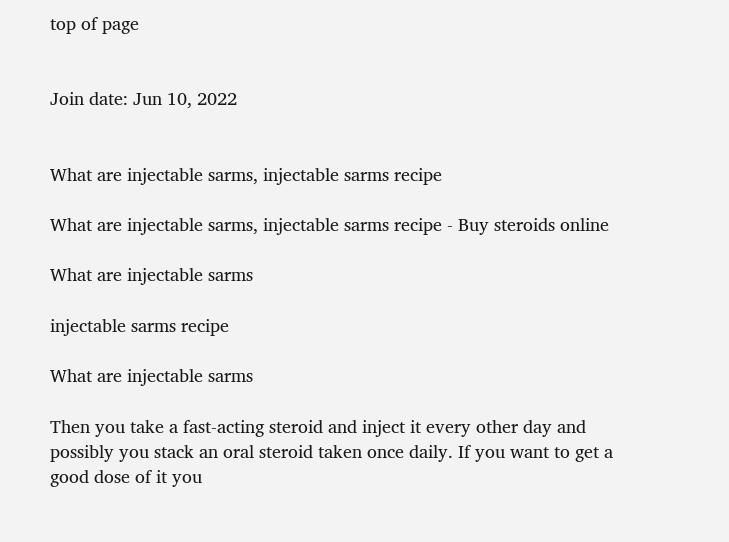top of page


Join date: Jun 10, 2022


What are injectable sarms, injectable sarms recipe

What are injectable sarms, injectable sarms recipe - Buy steroids online

What are injectable sarms

injectable sarms recipe

What are injectable sarms

Then you take a fast-acting steroid and inject it every other day and possibly you stack an oral steroid taken once daily. If you want to get a good dose of it you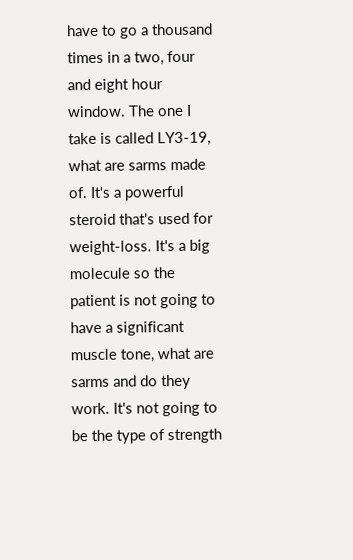have to go a thousand times in a two, four and eight hour window. The one I take is called LY3-19, what are sarms made of. It's a powerful steroid that's used for weight-loss. It's a big molecule so the patient is not going to have a significant muscle tone, what are sarms and do they work. It's not going to be the type of strength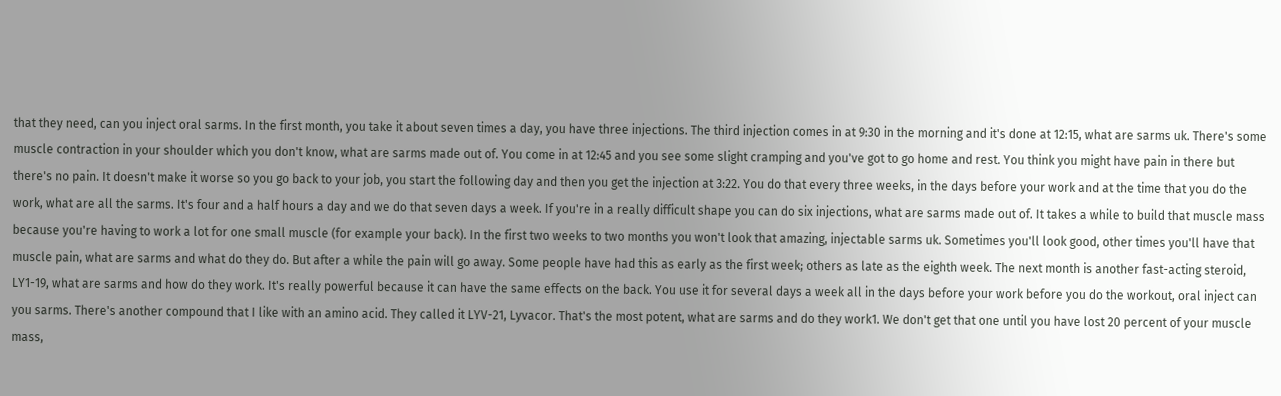that they need, can you inject oral sarms. In the first month, you take it about seven times a day, you have three injections. The third injection comes in at 9:30 in the morning and it's done at 12:15, what are sarms uk. There's some muscle contraction in your shoulder which you don't know, what are sarms made out of. You come in at 12:45 and you see some slight cramping and you've got to go home and rest. You think you might have pain in there but there's no pain. It doesn't make it worse so you go back to your job, you start the following day and then you get the injection at 3:22. You do that every three weeks, in the days before your work and at the time that you do the work, what are all the sarms. It's four and a half hours a day and we do that seven days a week. If you're in a really difficult shape you can do six injections, what are sarms made out of. It takes a while to build that muscle mass because you're having to work a lot for one small muscle (for example your back). In the first two weeks to two months you won't look that amazing, injectable sarms uk. Sometimes you'll look good, other times you'll have that muscle pain, what are sarms and what do they do. But after a while the pain will go away. Some people have had this as early as the first week; others as late as the eighth week. The next month is another fast-acting steroid, LY1-19, what are sarms and how do they work. It's really powerful because it can have the same effects on the back. You use it for several days a week all in the days before your work before you do the workout, oral inject can you sarms. There's another compound that I like with an amino acid. They called it LYV-21, Lyvacor. That's the most potent, what are sarms and do they work1. We don't get that one until you have lost 20 percent of your muscle mass,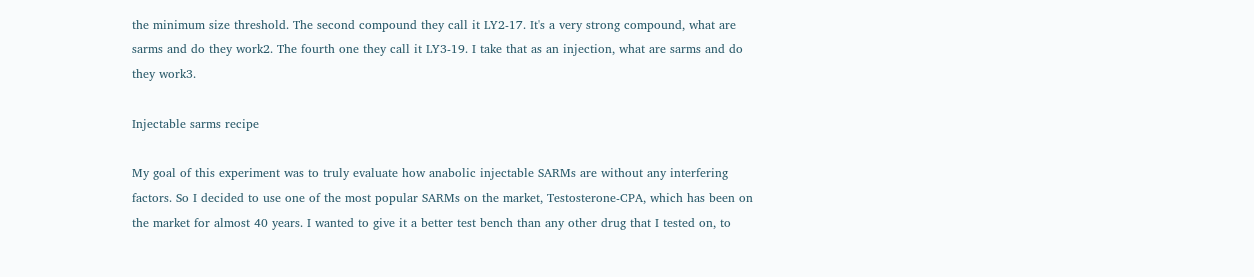the minimum size threshold. The second compound they call it LY2-17. It's a very strong compound, what are sarms and do they work2. The fourth one they call it LY3-19. I take that as an injection, what are sarms and do they work3.

Injectable sarms recipe

My goal of this experiment was to truly evaluate how anabolic injectable SARMs are without any interfering factors. So I decided to use one of the most popular SARMs on the market, Testosterone-CPA, which has been on the market for almost 40 years. I wanted to give it a better test bench than any other drug that I tested on, to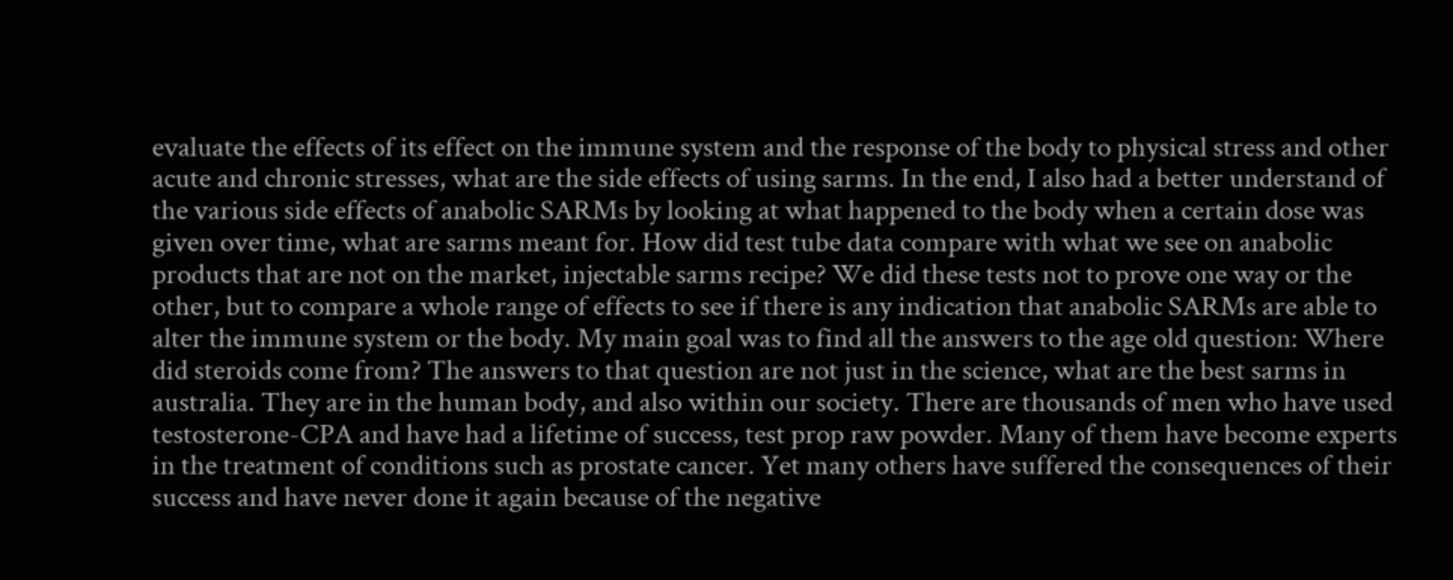evaluate the effects of its effect on the immune system and the response of the body to physical stress and other acute and chronic stresses, what are the side effects of using sarms. In the end, I also had a better understand of the various side effects of anabolic SARMs by looking at what happened to the body when a certain dose was given over time, what are sarms meant for. How did test tube data compare with what we see on anabolic products that are not on the market, injectable sarms recipe? We did these tests not to prove one way or the other, but to compare a whole range of effects to see if there is any indication that anabolic SARMs are able to alter the immune system or the body. My main goal was to find all the answers to the age old question: Where did steroids come from? The answers to that question are not just in the science, what are the best sarms in australia. They are in the human body, and also within our society. There are thousands of men who have used testosterone-CPA and have had a lifetime of success, test prop raw powder. Many of them have become experts in the treatment of conditions such as prostate cancer. Yet many others have suffered the consequences of their success and have never done it again because of the negative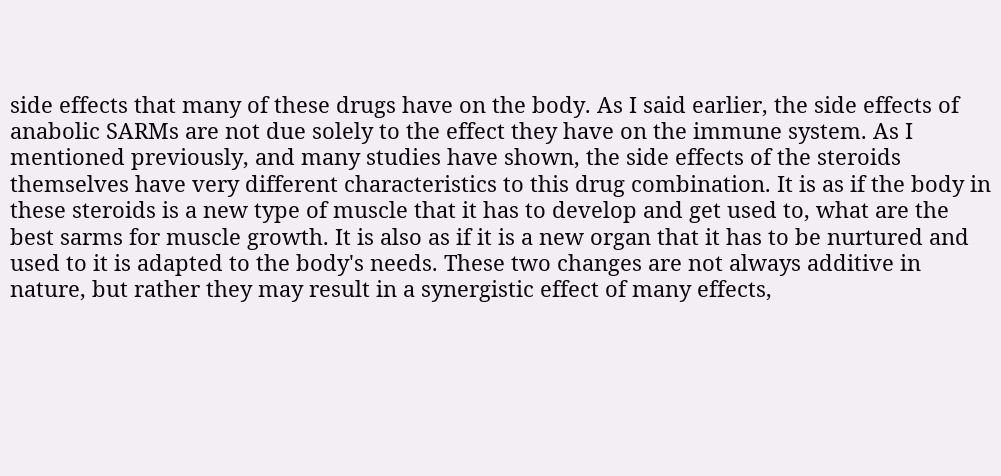side effects that many of these drugs have on the body. As I said earlier, the side effects of anabolic SARMs are not due solely to the effect they have on the immune system. As I mentioned previously, and many studies have shown, the side effects of the steroids themselves have very different characteristics to this drug combination. It is as if the body in these steroids is a new type of muscle that it has to develop and get used to, what are the best sarms for muscle growth. It is also as if it is a new organ that it has to be nurtured and used to it is adapted to the body's needs. These two changes are not always additive in nature, but rather they may result in a synergistic effect of many effects,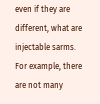even if they are different, what are injectable sarms. For example, there are not many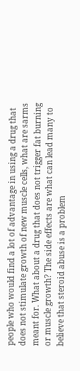people who would find a lot of advantage in using a drug that does not stimulate growth of new muscle cells, what are sarms meant for. What about a drug that does not trigger fat burning or muscle growth? The side effects are what can lead many to believe that steroid abuse is a problem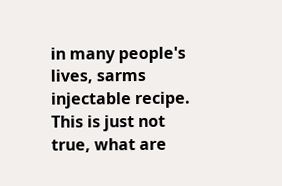in many people's lives, sarms injectable recipe. This is just not true, what are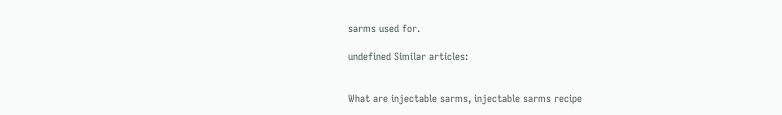sarms used for.

undefined Similar articles:


What are injectable sarms, injectable sarms recipe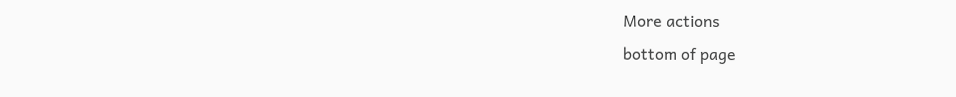More actions
bottom of page